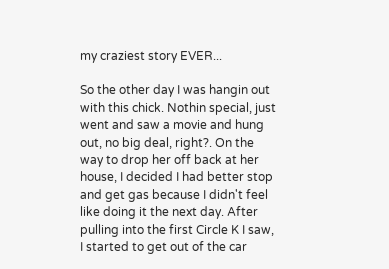my craziest story EVER...

So the other day I was hangin out with this chick. Nothin special, just went and saw a movie and hung out, no big deal, right?. On the way to drop her off back at her house, I decided I had better stop and get gas because I didn't feel like doing it the next day. After pulling into the first Circle K I saw, I started to get out of the car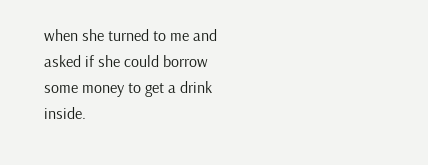when she turned to me and asked if she could borrow some money to get a drink inside.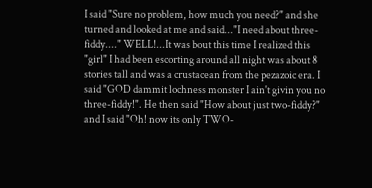I said "Sure no problem, how much you need?" and she turned and looked at me and said..."I need about three-fiddy...." WELL!...It was bout this time I realized this "girl" I had been escorting around all night was about 8 stories tall and was a crustacean from the pezazoic era. I said "GOD dammit lochness monster I ain't givin you no three-fiddy!". He then said "How about just two-fiddy?" and I said "Oh! now its only TWO-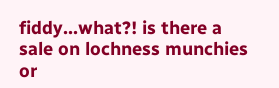fiddy...what?! is there a sale on lochness munchies or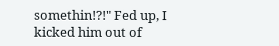somethin!?!" Fed up, I kicked him out of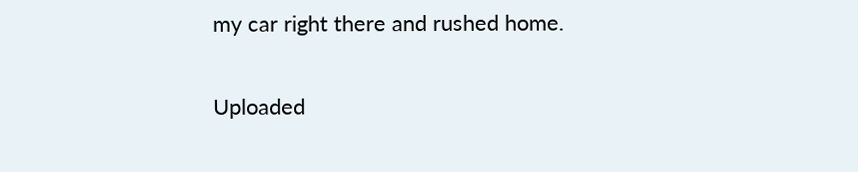my car right there and rushed home.

Uploaded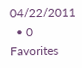04/22/2011
  • 0 Favorites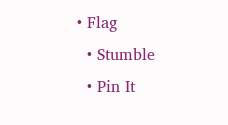• Flag
  • Stumble
  • Pin It